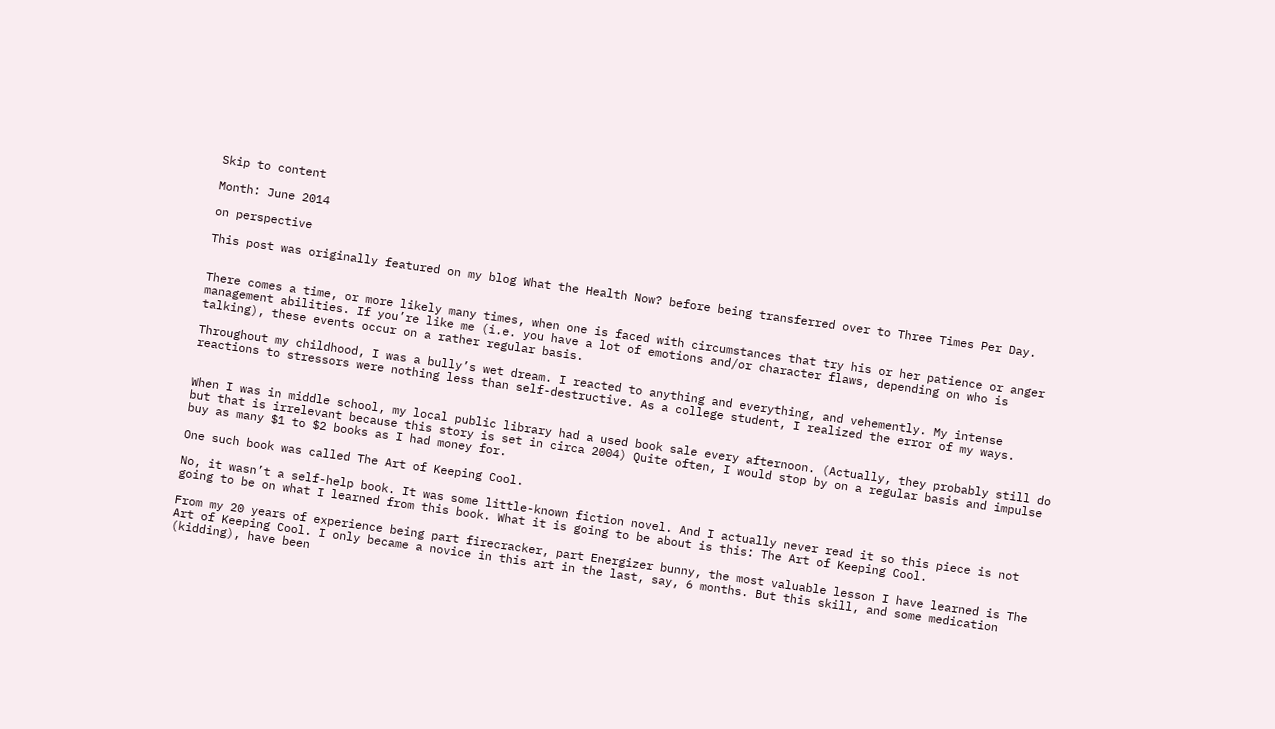Skip to content

Month: June 2014

on perspective

This post was originally featured on my blog What the Health Now? before being transferred over to Three Times Per Day.


There comes a time, or more likely many times, when one is faced with circumstances that try his or her patience or anger management abilities. If you’re like me (i.e. you have a lot of emotions and/or character flaws, depending on who is talking), these events occur on a rather regular basis.

Throughout my childhood, I was a bully’s wet dream. I reacted to anything and everything, and vehemently. My intense reactions to stressors were nothing less than self-destructive. As a college student, I realized the error of my ways.


When I was in middle school, my local public library had a used book sale every afternoon. (Actually, they probably still do but that is irrelevant because this story is set in circa 2004) Quite often, I would stop by on a regular basis and impulse buy as many $1 to $2 books as I had money for.

One such book was called The Art of Keeping Cool.

No, it wasn’t a self-help book. It was some little-known fiction novel. And I actually never read it so this piece is not going to be on what I learned from this book. What it is going to be about is this: The Art of Keeping Cool.

From my 20 years of experience being part firecracker, part Energizer bunny, the most valuable lesson I have learned is The Art of Keeping Cool. I only became a novice in this art in the last, say, 6 months. But this skill, and some medication (kidding), have been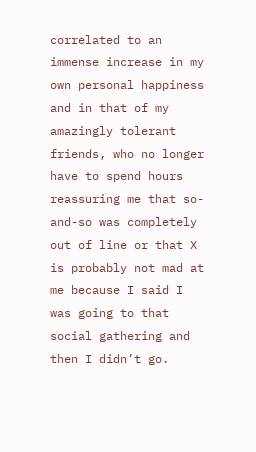correlated to an immense increase in my own personal happiness and in that of my amazingly tolerant friends, who no longer have to spend hours reassuring me that so-and-so was completely out of line or that X is probably not mad at me because I said I was going to that social gathering and then I didn’t go.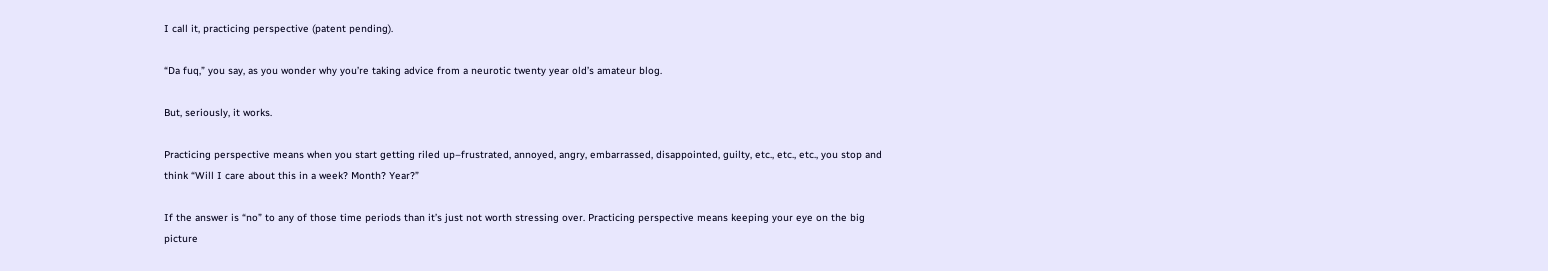I call it, practicing perspective (patent pending).

“Da fuq,” you say, as you wonder why you’re taking advice from a neurotic twenty year old’s amateur blog.

But, seriously, it works.

Practicing perspective means when you start getting riled up–frustrated, annoyed, angry, embarrassed, disappointed, guilty, etc., etc., etc., you stop and think “Will I care about this in a week? Month? Year?”

If the answer is “no” to any of those time periods than it’s just not worth stressing over. Practicing perspective means keeping your eye on the big picture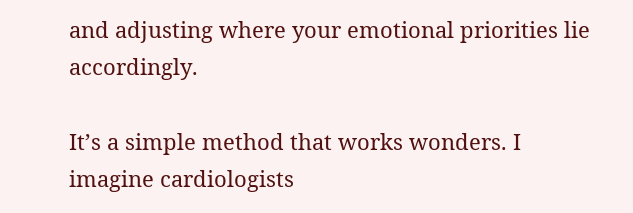and adjusting where your emotional priorities lie accordingly.

It’s a simple method that works wonders. I imagine cardiologists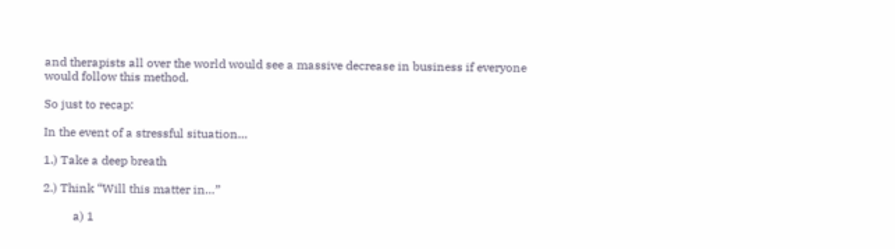and therapists all over the world would see a massive decrease in business if everyone would follow this method.

So just to recap:

In the event of a stressful situation…

1.) Take a deep breath

2.) Think “Will this matter in…”

          a) 1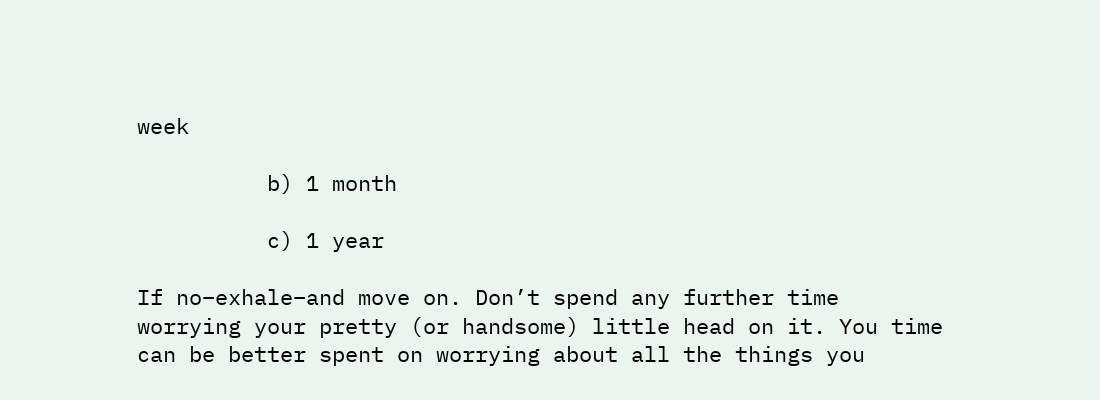week

          b) 1 month

          c) 1 year

If no–exhale–and move on. Don’t spend any further time worrying your pretty (or handsome) little head on it. You time can be better spent on worrying about all the things you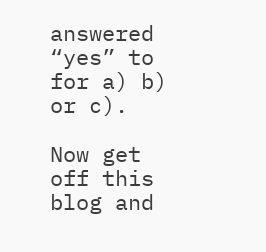answered “yes” to for a) b) or c).

Now get off this blog and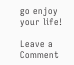go enjoy your life!

Leave a Comment